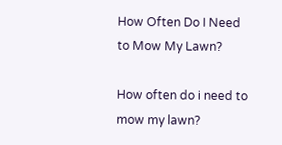How Often Do I Need to Mow My Lawn?

How often do i need to mow my lawn?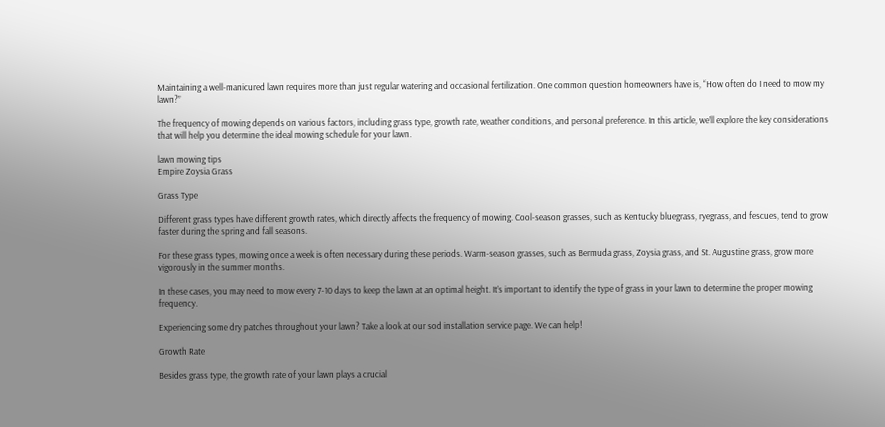Maintaining a well-manicured lawn requires more than just regular watering and occasional fertilization. One common question homeowners have is, “How often do I need to mow my lawn?”

The frequency of mowing depends on various factors, including grass type, growth rate, weather conditions, and personal preference. In this article, we’ll explore the key considerations that will help you determine the ideal mowing schedule for your lawn.

lawn mowing tips
Empire Zoysia Grass

Grass Type

Different grass types have different growth rates, which directly affects the frequency of mowing. Cool-season grasses, such as Kentucky bluegrass, ryegrass, and fescues, tend to grow faster during the spring and fall seasons.

For these grass types, mowing once a week is often necessary during these periods. Warm-season grasses, such as Bermuda grass, Zoysia grass, and St. Augustine grass, grow more vigorously in the summer months.

In these cases, you may need to mow every 7-10 days to keep the lawn at an optimal height. It’s important to identify the type of grass in your lawn to determine the proper mowing frequency.

Experiencing some dry patches throughout your lawn? Take a look at our sod installation service page. We can help!

Growth Rate

Besides grass type, the growth rate of your lawn plays a crucial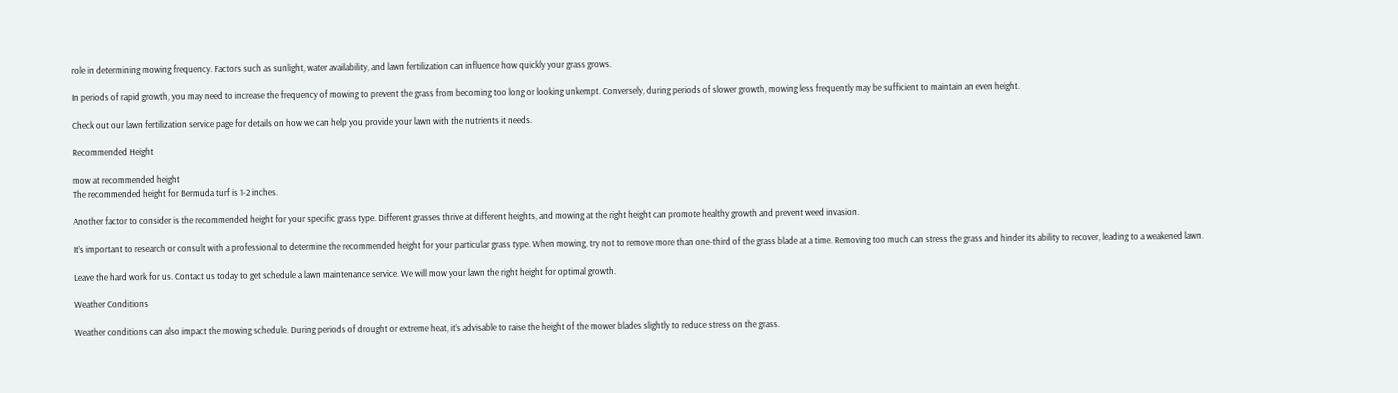role in determining mowing frequency. Factors such as sunlight, water availability, and lawn fertilization can influence how quickly your grass grows.

In periods of rapid growth, you may need to increase the frequency of mowing to prevent the grass from becoming too long or looking unkempt. Conversely, during periods of slower growth, mowing less frequently may be sufficient to maintain an even height.

Check out our lawn fertilization service page for details on how we can help you provide your lawn with the nutrients it needs.

Recommended Height

mow at recommended height
The recommended height for Bermuda turf is 1-2 inches.

Another factor to consider is the recommended height for your specific grass type. Different grasses thrive at different heights, and mowing at the right height can promote healthy growth and prevent weed invasion.

It’s important to research or consult with a professional to determine the recommended height for your particular grass type. When mowing, try not to remove more than one-third of the grass blade at a time. Removing too much can stress the grass and hinder its ability to recover, leading to a weakened lawn.

Leave the hard work for us. Contact us today to get schedule a lawn maintenance service. We will mow your lawn the right height for optimal growth.

Weather Conditions

Weather conditions can also impact the mowing schedule. During periods of drought or extreme heat, it’s advisable to raise the height of the mower blades slightly to reduce stress on the grass.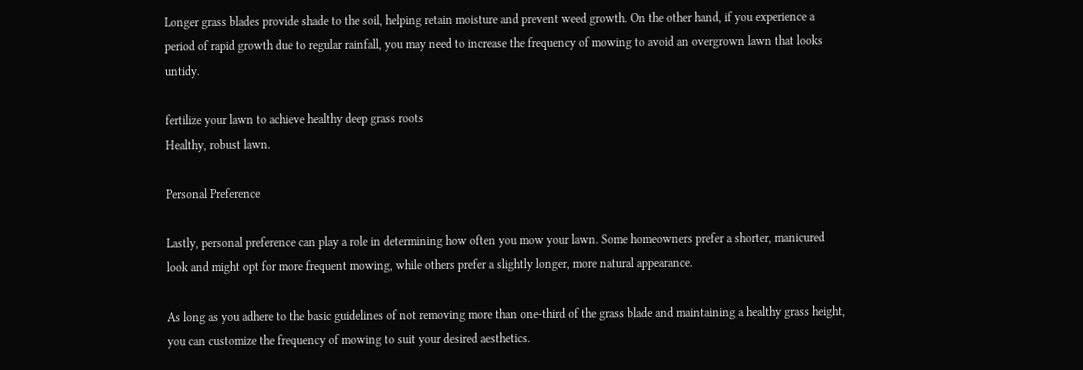Longer grass blades provide shade to the soil, helping retain moisture and prevent weed growth. On the other hand, if you experience a period of rapid growth due to regular rainfall, you may need to increase the frequency of mowing to avoid an overgrown lawn that looks untidy.

fertilize your lawn to achieve healthy deep grass roots
Healthy, robust lawn.

Personal Preference

Lastly, personal preference can play a role in determining how often you mow your lawn. Some homeowners prefer a shorter, manicured look and might opt for more frequent mowing, while others prefer a slightly longer, more natural appearance.

As long as you adhere to the basic guidelines of not removing more than one-third of the grass blade and maintaining a healthy grass height, you can customize the frequency of mowing to suit your desired aesthetics.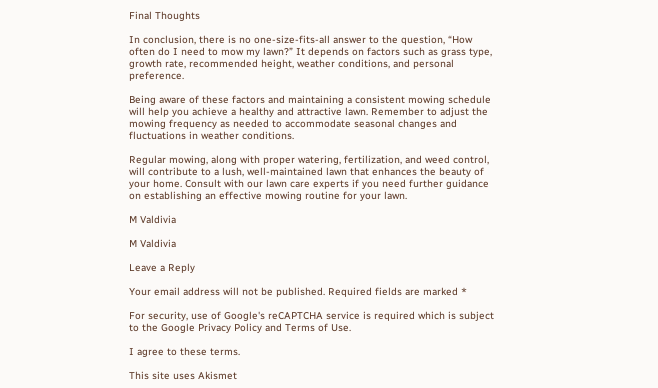Final Thoughts

In conclusion, there is no one-size-fits-all answer to the question, “How often do I need to mow my lawn?” It depends on factors such as grass type, growth rate, recommended height, weather conditions, and personal preference.

Being aware of these factors and maintaining a consistent mowing schedule will help you achieve a healthy and attractive lawn. Remember to adjust the mowing frequency as needed to accommodate seasonal changes and fluctuations in weather conditions.

Regular mowing, along with proper watering, fertilization, and weed control, will contribute to a lush, well-maintained lawn that enhances the beauty of your home. Consult with our lawn care experts if you need further guidance on establishing an effective mowing routine for your lawn.

M Valdivia

M Valdivia

Leave a Reply

Your email address will not be published. Required fields are marked *

For security, use of Google's reCAPTCHA service is required which is subject to the Google Privacy Policy and Terms of Use.

I agree to these terms.

This site uses Akismet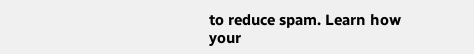to reduce spam. Learn how your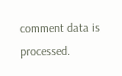comment data is processed.